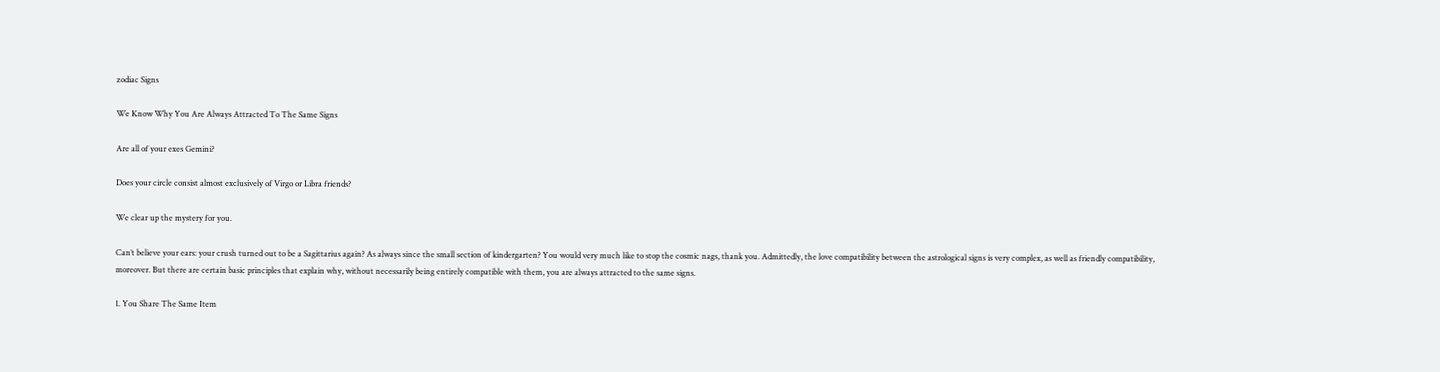zodiac Signs

We Know Why You Are Always Attracted To The Same Signs

Are all of your exes Gemini?

Does your circle consist almost exclusively of Virgo or Libra friends?

We clear up the mystery for you.

Can’t believe your ears: your crush turned out to be a Sagittarius again? As always since the small section of kindergarten? You would very much like to stop the cosmic nags, thank you. Admittedly, the love compatibility between the astrological signs is very complex, as well as friendly compatibility, moreover. But there are certain basic principles that explain why, without necessarily being entirely compatible with them, you are always attracted to the same signs.

1. You Share The Same Item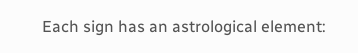Each sign has an astrological element: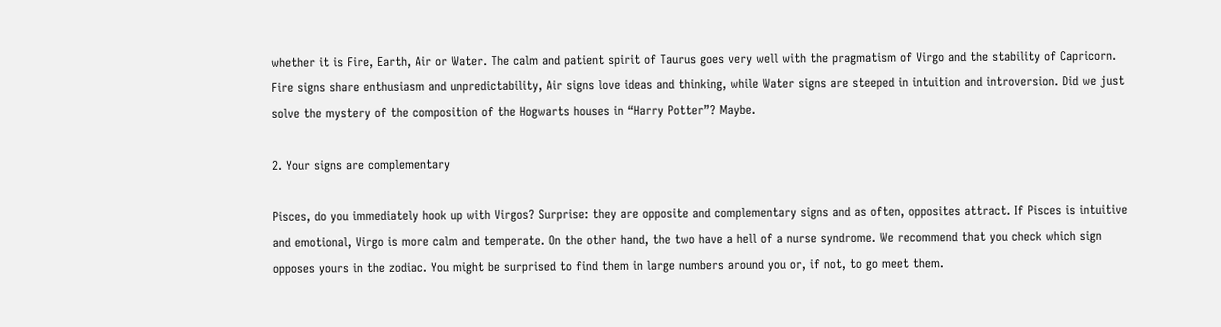whether it is Fire, Earth, Air or Water. The calm and patient spirit of Taurus goes very well with the pragmatism of Virgo and the stability of Capricorn. Fire signs share enthusiasm and unpredictability, Air signs love ideas and thinking, while Water signs are steeped in intuition and introversion. Did we just solve the mystery of the composition of the Hogwarts houses in “Harry Potter”? Maybe.

2. Your signs are complementary

Pisces, do you immediately hook up with Virgos? Surprise: they are opposite and complementary signs and as often, opposites attract. If Pisces is intuitive and emotional, Virgo is more calm and temperate. On the other hand, the two have a hell of a nurse syndrome. We recommend that you check which sign opposes yours in the zodiac. You might be surprised to find them in large numbers around you or, if not, to go meet them.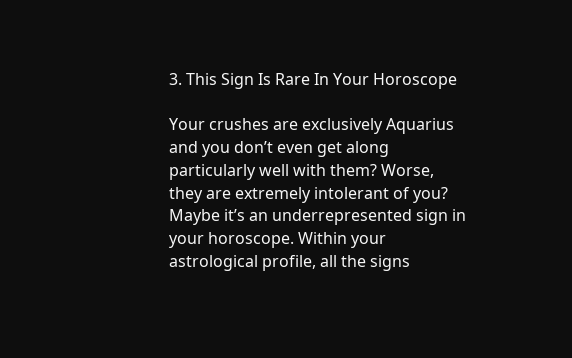3. This Sign Is Rare In Your Horoscope

Your crushes are exclusively Aquarius and you don’t even get along particularly well with them? Worse, they are extremely intolerant of you? Maybe it’s an underrepresented sign in your horoscope. Within your astrological profile, all the signs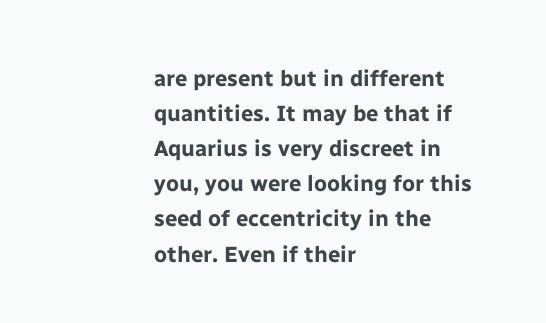are present but in different quantities. It may be that if Aquarius is very discreet in you, you were looking for this seed of eccentricity in the other. Even if their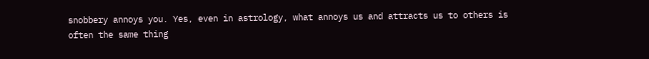snobbery annoys you. Yes, even in astrology, what annoys us and attracts us to others is often the same thing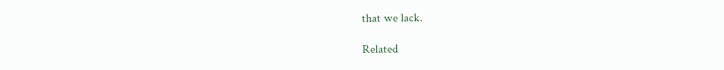that we lack.

Related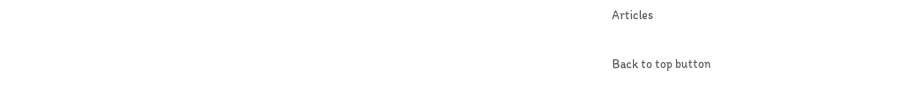Articles

Back to top button